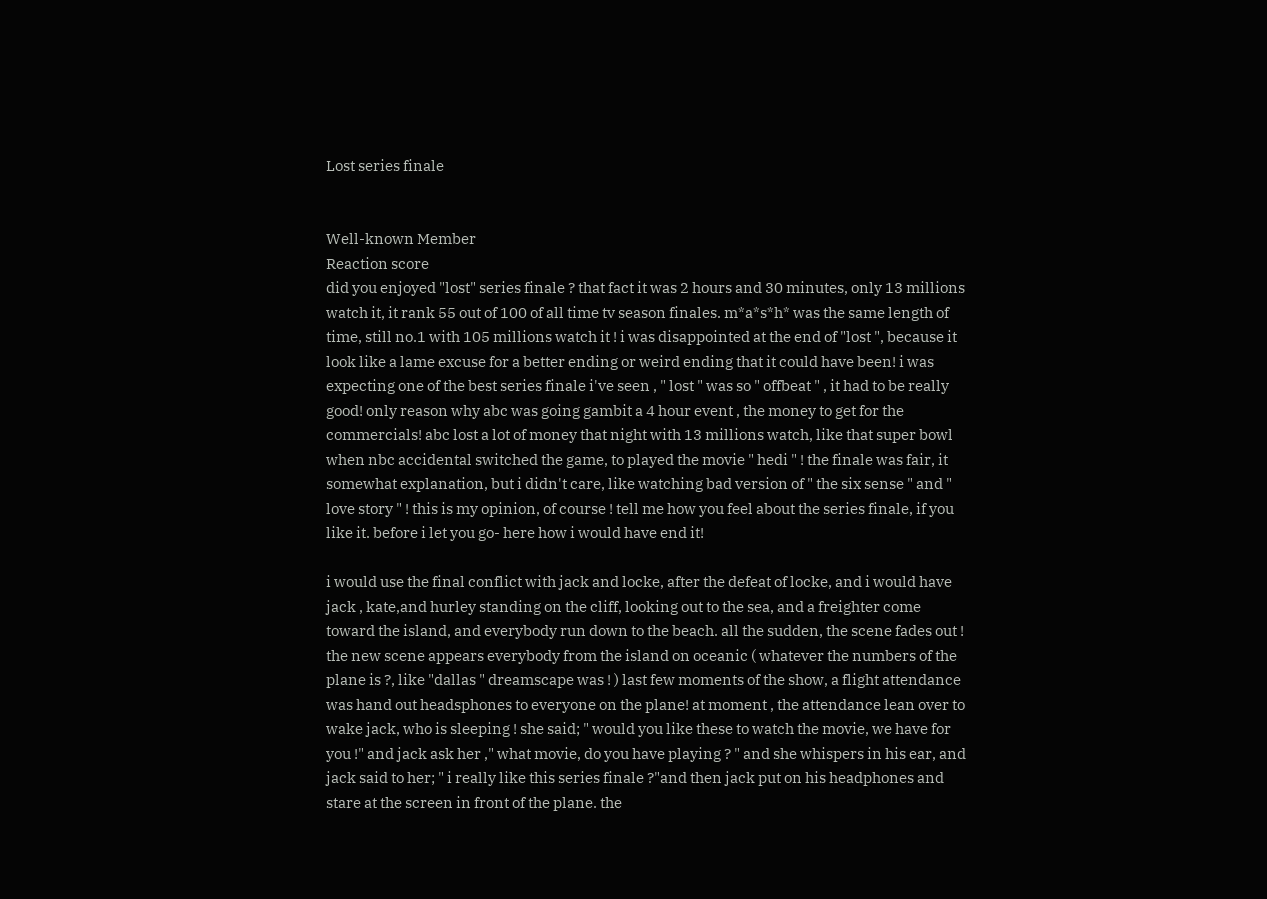Lost series finale


Well-known Member
Reaction score
did you enjoyed "lost" series finale ? that fact it was 2 hours and 30 minutes, only 13 millions watch it, it rank 55 out of 100 of all time tv season finales. m*a*s*h* was the same length of time, still no.1 with 105 millions watch it ! i was disappointed at the end of "lost ", because it look like a lame excuse for a better ending or weird ending that it could have been! i was expecting one of the best series finale i've seen , " lost " was so " offbeat " , it had to be really good! only reason why abc was going gambit a 4 hour event , the money to get for the commercials! abc lost a lot of money that night with 13 millions watch, like that super bowl when nbc accidental switched the game, to played the movie " hedi " ! the finale was fair, it somewhat explanation, but i didn't care, like watching bad version of " the six sense " and " love story " ! this is my opinion, of course ! tell me how you feel about the series finale, if you like it. before i let you go- here how i would have end it!

i would use the final conflict with jack and locke, after the defeat of locke, and i would have jack , kate,and hurley standing on the cliff, looking out to the sea, and a freighter come toward the island, and everybody run down to the beach. all the sudden, the scene fades out ! the new scene appears everybody from the island on oceanic ( whatever the numbers of the plane is ?, like "dallas " dreamscape was ! ) last few moments of the show, a flight attendance was hand out headsphones to everyone on the plane! at moment , the attendance lean over to wake jack, who is sleeping ! she said; " would you like these to watch the movie, we have for you !" and jack ask her ," what movie, do you have playing ? " and she whispers in his ear, and jack said to her; " i really like this series finale ?"and then jack put on his headphones and stare at the screen in front of the plane. the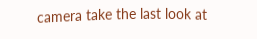camera take the last look at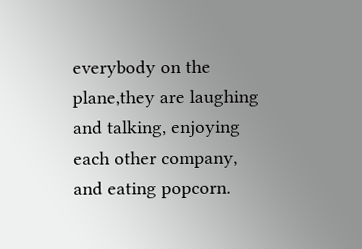everybody on the plane,they are laughing and talking, enjoying each other company, and eating popcorn.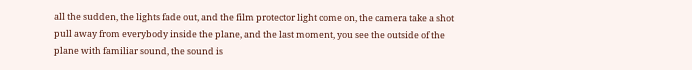all the sudden, the lights fade out, and the film protector light come on, the camera take a shot pull away from everybody inside the plane, and the last moment, you see the outside of the plane with familiar sound, the sound is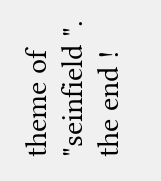theme of "seinfield ". the end !